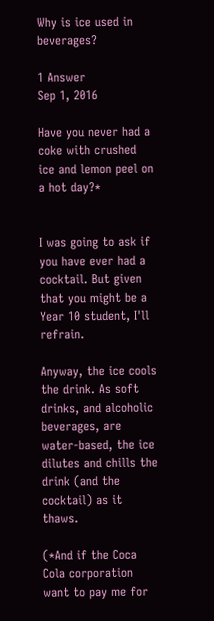Why is ice used in beverages?

1 Answer
Sep 1, 2016

Have you never had a coke with crushed ice and lemon peel on a hot day?*


I was going to ask if you have ever had a cocktail. But given that you might be a Year 10 student, I'll refrain.

Anyway, the ice cools the drink. As soft drinks, and alcoholic beverages, are water-based, the ice dilutes and chills the drink (and the cocktail) as it thaws.

(*And if the Coca Cola corporation want to pay me for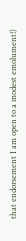that endorsement I am open to a modest emolument!)